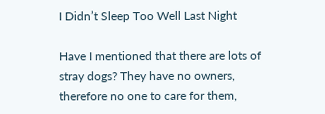I Didn’t Sleep Too Well Last Night

Have I mentioned that there are lots of stray dogs? They have no owners, therefore no one to care for them,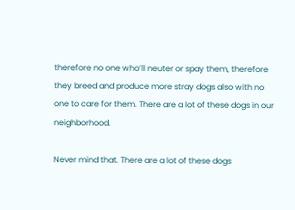therefore no one who’ll neuter or spay them, therefore they breed and produce more stray dogs also with no one to care for them. There are a lot of these dogs in our neighborhood.

Never mind that. There are a lot of these dogs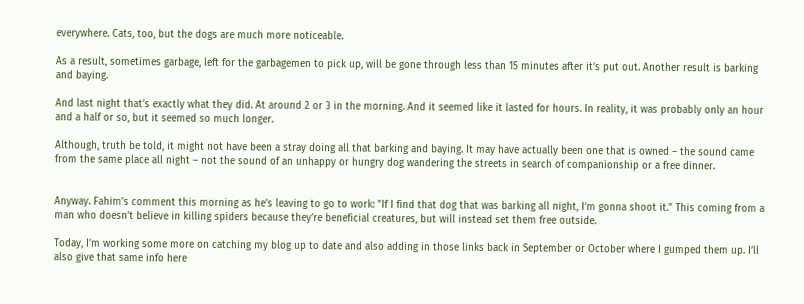everywhere. Cats, too, but the dogs are much more noticeable.

As a result, sometimes garbage, left for the garbagemen to pick up, will be gone through less than 15 minutes after it’s put out. Another result is barking and baying.

And last night that’s exactly what they did. At around 2 or 3 in the morning. And it seemed like it lasted for hours. In reality, it was probably only an hour and a half or so, but it seemed so much longer.

Although, truth be told, it might not have been a stray doing all that barking and baying. It may have actually been one that is owned – the sound came from the same place all night – not the sound of an unhappy or hungry dog wandering the streets in search of companionship or a free dinner.


Anyway. Fahim’s comment this morning as he’s leaving to go to work: "If I find that dog that was barking all night, I’m gonna shoot it." This coming from a man who doesn’t believe in killing spiders because they’re beneficial creatures, but will instead set them free outside.

Today, I’m working some more on catching my blog up to date and also adding in those links back in September or October where I gumped them up. I’ll also give that same info here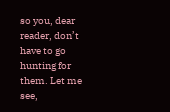so you, dear reader, don’t have to go hunting for them. Let me see,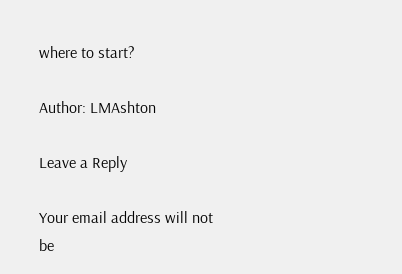where to start?

Author: LMAshton

Leave a Reply

Your email address will not be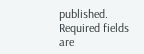published. Required fields are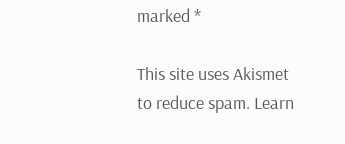marked *

This site uses Akismet to reduce spam. Learn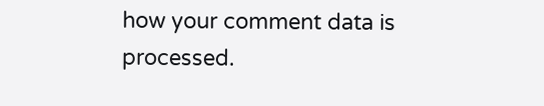how your comment data is processed.